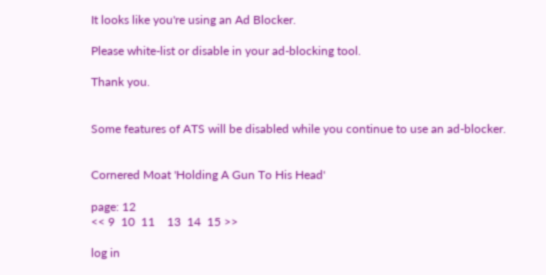It looks like you're using an Ad Blocker.

Please white-list or disable in your ad-blocking tool.

Thank you.


Some features of ATS will be disabled while you continue to use an ad-blocker.


Cornered Moat 'Holding A Gun To His Head'

page: 12
<< 9  10  11    13  14  15 >>

log in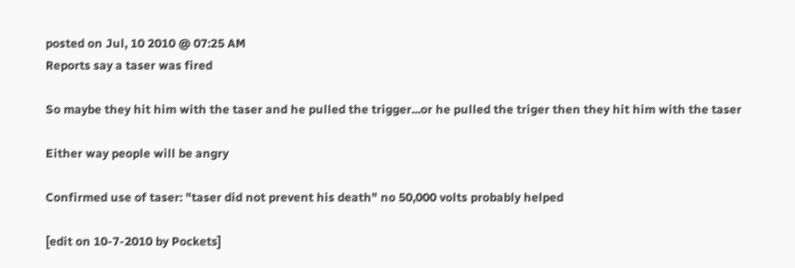posted on Jul, 10 2010 @ 07:25 AM
Reports say a taser was fired

So maybe they hit him with the taser and he pulled the trigger...or he pulled the triger then they hit him with the taser

Either way people will be angry

Confirmed use of taser: "taser did not prevent his death" no 50,000 volts probably helped

[edit on 10-7-2010 by Pockets]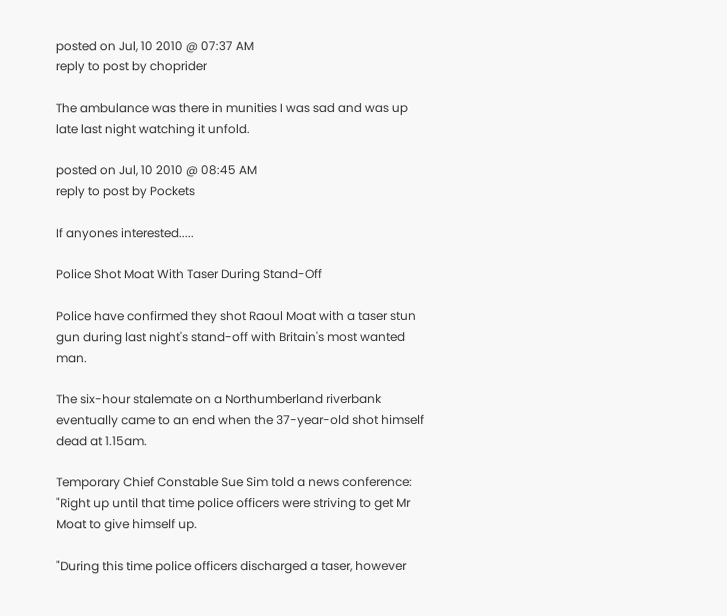posted on Jul, 10 2010 @ 07:37 AM
reply to post by choprider

The ambulance was there in munities I was sad and was up late last night watching it unfold.

posted on Jul, 10 2010 @ 08:45 AM
reply to post by Pockets

If anyones interested.....

Police Shot Moat With Taser During Stand-Off

Police have confirmed they shot Raoul Moat with a taser stun gun during last night's stand-off with Britain's most wanted man.

The six-hour stalemate on a Northumberland riverbank eventually came to an end when the 37-year-old shot himself dead at 1.15am.

Temporary Chief Constable Sue Sim told a news conference: "Right up until that time police officers were striving to get Mr Moat to give himself up.

"During this time police officers discharged a taser, however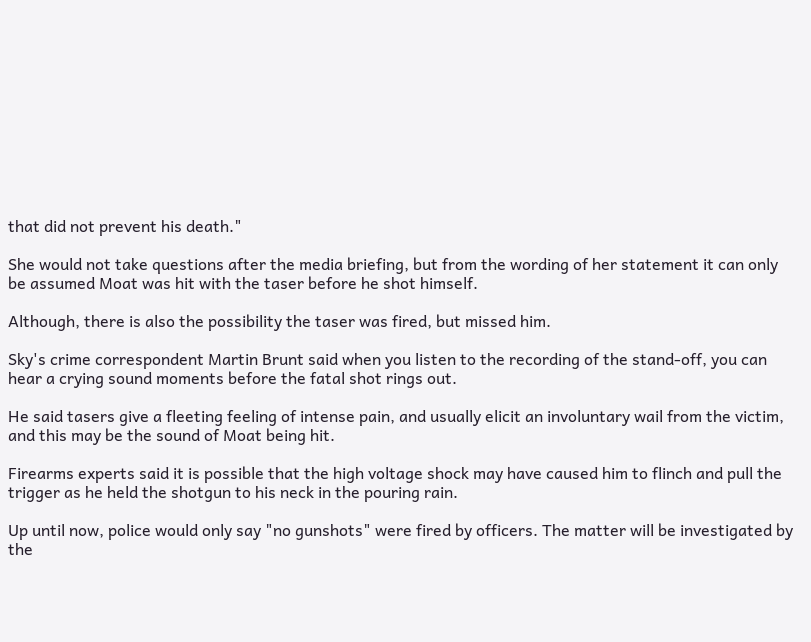that did not prevent his death."

She would not take questions after the media briefing, but from the wording of her statement it can only be assumed Moat was hit with the taser before he shot himself.

Although, there is also the possibility the taser was fired, but missed him.

Sky's crime correspondent Martin Brunt said when you listen to the recording of the stand-off, you can hear a crying sound moments before the fatal shot rings out.

He said tasers give a fleeting feeling of intense pain, and usually elicit an involuntary wail from the victim, and this may be the sound of Moat being hit.

Firearms experts said it is possible that the high voltage shock may have caused him to flinch and pull the trigger as he held the shotgun to his neck in the pouring rain.

Up until now, police would only say "no gunshots" were fired by officers. The matter will be investigated by the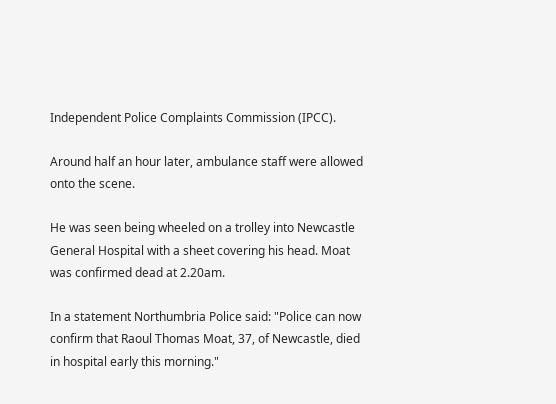Independent Police Complaints Commission (IPCC).

Around half an hour later, ambulance staff were allowed onto the scene.

He was seen being wheeled on a trolley into Newcastle General Hospital with a sheet covering his head. Moat was confirmed dead at 2.20am.

In a statement Northumbria Police said: "Police can now confirm that Raoul Thomas Moat, 37, of Newcastle, died in hospital early this morning."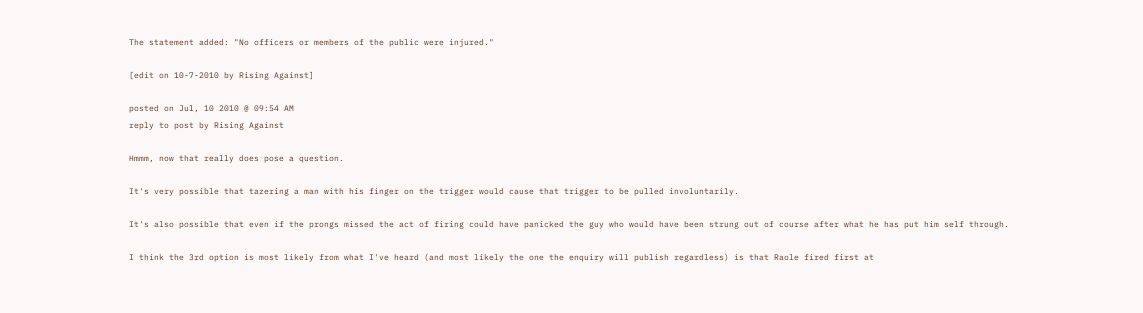The statement added: "No officers or members of the public were injured."

[edit on 10-7-2010 by Rising Against]

posted on Jul, 10 2010 @ 09:54 AM
reply to post by Rising Against

Hmmm, now that really does pose a question.

It's very possible that tazering a man with his finger on the trigger would cause that trigger to be pulled involuntarily.

It's also possible that even if the prongs missed the act of firing could have panicked the guy who would have been strung out of course after what he has put him self through.

I think the 3rd option is most likely from what I've heard (and most likely the one the enquiry will publish regardless) is that Raole fired first at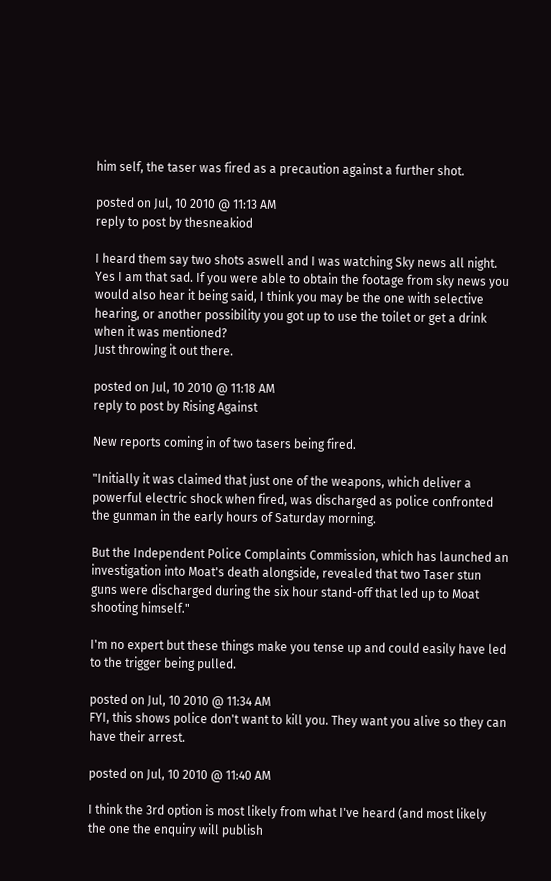him self, the taser was fired as a precaution against a further shot.

posted on Jul, 10 2010 @ 11:13 AM
reply to post by thesneakiod

I heard them say two shots aswell and I was watching Sky news all night. Yes I am that sad. If you were able to obtain the footage from sky news you would also hear it being said, I think you may be the one with selective hearing, or another possibility you got up to use the toilet or get a drink when it was mentioned?
Just throwing it out there.

posted on Jul, 10 2010 @ 11:18 AM
reply to post by Rising Against

New reports coming in of two tasers being fired.

"Initially it was claimed that just one of the weapons, which deliver a powerful electric shock when fired, was discharged as police confronted the gunman in the early hours of Saturday morning.

But the Independent Police Complaints Commission, which has launched an investigation into Moat's death alongside, revealed that two Taser stun guns were discharged during the six hour stand-off that led up to Moat shooting himself."

I'm no expert but these things make you tense up and could easily have led to the trigger being pulled.

posted on Jul, 10 2010 @ 11:34 AM
FYI, this shows police don't want to kill you. They want you alive so they can have their arrest.

posted on Jul, 10 2010 @ 11:40 AM

I think the 3rd option is most likely from what I've heard (and most likely the one the enquiry will publish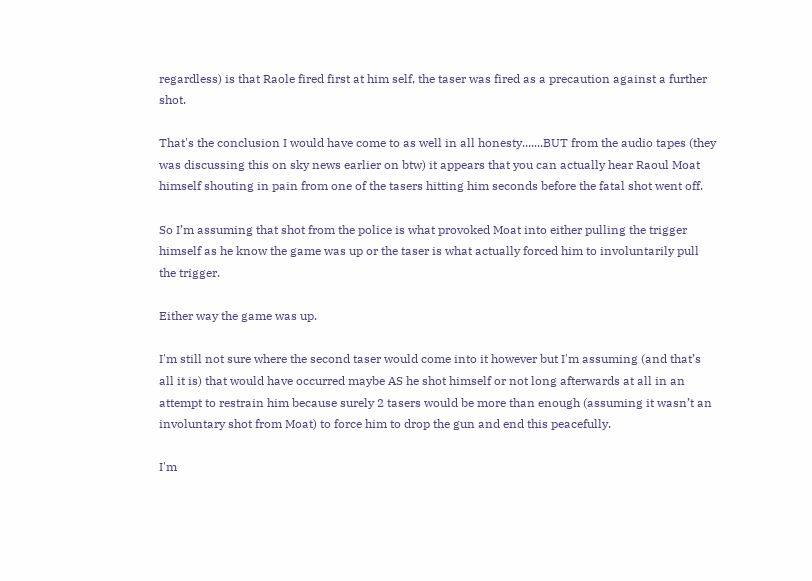regardless) is that Raole fired first at him self, the taser was fired as a precaution against a further shot.

That's the conclusion I would have come to as well in all honesty.......BUT from the audio tapes (they was discussing this on sky news earlier on btw) it appears that you can actually hear Raoul Moat himself shouting in pain from one of the tasers hitting him seconds before the fatal shot went off.

So I’m assuming that shot from the police is what provoked Moat into either pulling the trigger himself as he know the game was up or the taser is what actually forced him to involuntarily pull the trigger.

Either way the game was up.

I'm still not sure where the second taser would come into it however but I'm assuming (and that’s all it is) that would have occurred maybe AS he shot himself or not long afterwards at all in an attempt to restrain him because surely 2 tasers would be more than enough (assuming it wasn’t an involuntary shot from Moat) to force him to drop the gun and end this peacefully.

I'm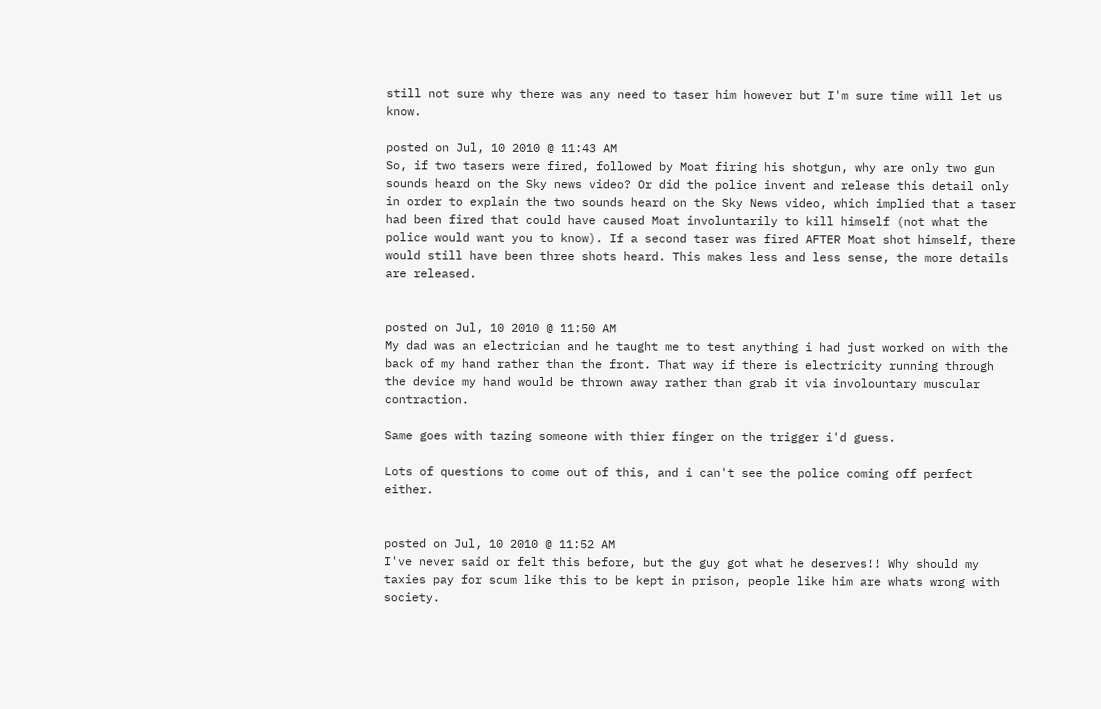still not sure why there was any need to taser him however but I'm sure time will let us know.

posted on Jul, 10 2010 @ 11:43 AM
So, if two tasers were fired, followed by Moat firing his shotgun, why are only two gun sounds heard on the Sky news video? Or did the police invent and release this detail only in order to explain the two sounds heard on the Sky News video, which implied that a taser had been fired that could have caused Moat involuntarily to kill himself (not what the police would want you to know). If a second taser was fired AFTER Moat shot himself, there would still have been three shots heard. This makes less and less sense, the more details are released.


posted on Jul, 10 2010 @ 11:50 AM
My dad was an electrician and he taught me to test anything i had just worked on with the back of my hand rather than the front. That way if there is electricity running through the device my hand would be thrown away rather than grab it via involountary muscular contraction.

Same goes with tazing someone with thier finger on the trigger i'd guess.

Lots of questions to come out of this, and i can't see the police coming off perfect either.


posted on Jul, 10 2010 @ 11:52 AM
I've never said or felt this before, but the guy got what he deserves!! Why should my taxies pay for scum like this to be kept in prison, people like him are whats wrong with society.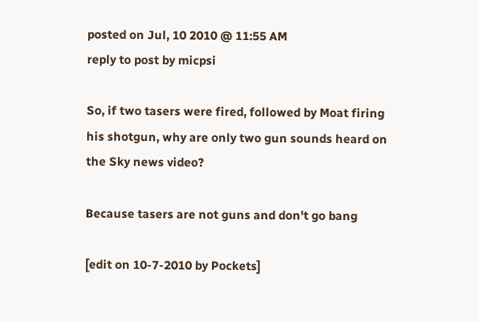posted on Jul, 10 2010 @ 11:55 AM
reply to post by micpsi

So, if two tasers were fired, followed by Moat firing his shotgun, why are only two gun sounds heard on the Sky news video?

Because tasers are not guns and don't go bang

[edit on 10-7-2010 by Pockets]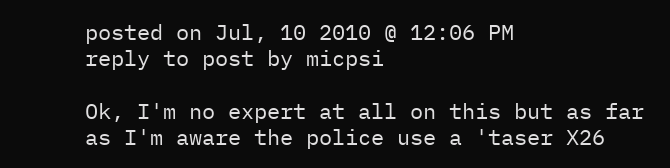posted on Jul, 10 2010 @ 12:06 PM
reply to post by micpsi

Ok, I'm no expert at all on this but as far as I'm aware the police use a 'taser X26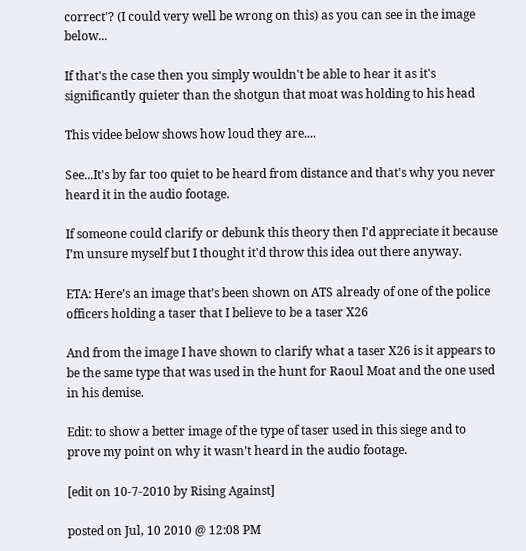correct'? (I could very well be wrong on this) as you can see in the image below...

If that's the case then you simply wouldn't be able to hear it as it's significantly quieter than the shotgun that moat was holding to his head

This videe below shows how loud they are....

See...It's by far too quiet to be heard from distance and that's why you never heard it in the audio footage.

If someone could clarify or debunk this theory then I'd appreciate it because I’m unsure myself but I thought it'd throw this idea out there anyway.

ETA: Here’s an image that’s been shown on ATS already of one of the police officers holding a taser that I believe to be a taser X26

And from the image I have shown to clarify what a taser X26 is it appears to be the same type that was used in the hunt for Raoul Moat and the one used in his demise.

Edit: to show a better image of the type of taser used in this siege and to prove my point on why it wasn’t heard in the audio footage.

[edit on 10-7-2010 by Rising Against]

posted on Jul, 10 2010 @ 12:08 PM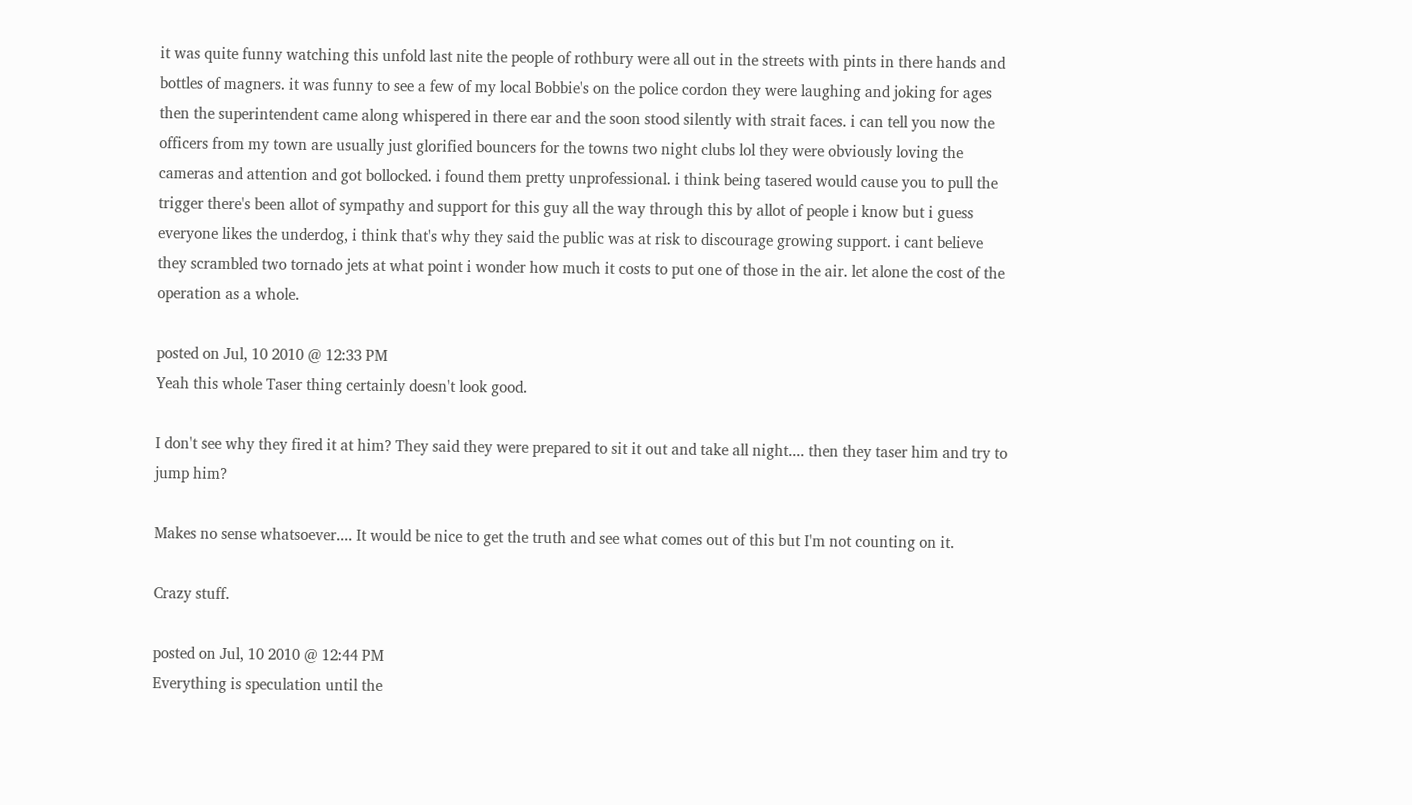it was quite funny watching this unfold last nite the people of rothbury were all out in the streets with pints in there hands and bottles of magners. it was funny to see a few of my local Bobbie's on the police cordon they were laughing and joking for ages then the superintendent came along whispered in there ear and the soon stood silently with strait faces. i can tell you now the officers from my town are usually just glorified bouncers for the towns two night clubs lol they were obviously loving the cameras and attention and got bollocked. i found them pretty unprofessional. i think being tasered would cause you to pull the trigger there's been allot of sympathy and support for this guy all the way through this by allot of people i know but i guess everyone likes the underdog, i think that's why they said the public was at risk to discourage growing support. i cant believe they scrambled two tornado jets at what point i wonder how much it costs to put one of those in the air. let alone the cost of the operation as a whole.

posted on Jul, 10 2010 @ 12:33 PM
Yeah this whole Taser thing certainly doesn't look good.

I don't see why they fired it at him? They said they were prepared to sit it out and take all night.... then they taser him and try to jump him?

Makes no sense whatsoever.... It would be nice to get the truth and see what comes out of this but I'm not counting on it.

Crazy stuff.

posted on Jul, 10 2010 @ 12:44 PM
Everything is speculation until the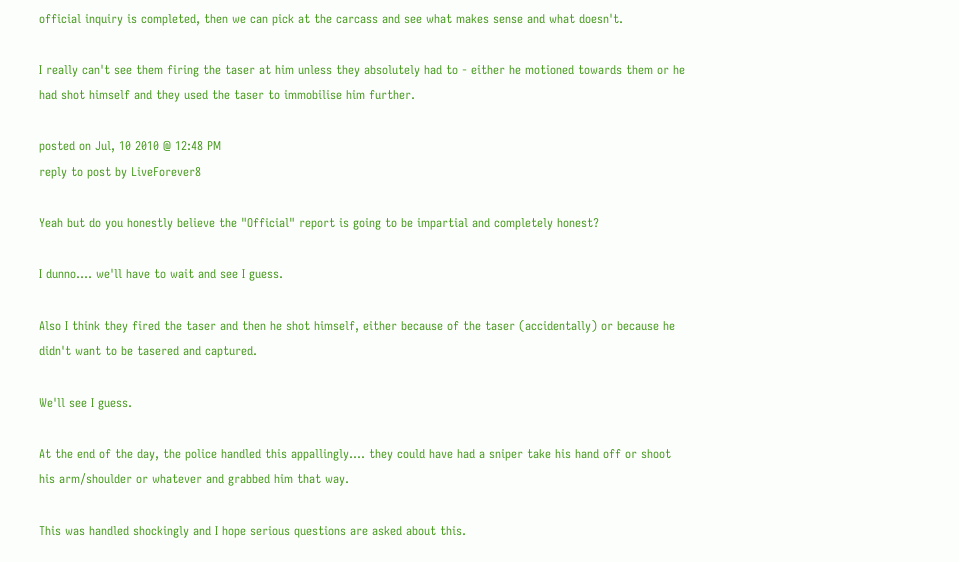official inquiry is completed, then we can pick at the carcass and see what makes sense and what doesn't.

I really can't see them firing the taser at him unless they absolutely had to - either he motioned towards them or he had shot himself and they used the taser to immobilise him further.

posted on Jul, 10 2010 @ 12:48 PM
reply to post by LiveForever8

Yeah but do you honestly believe the "Official" report is going to be impartial and completely honest?

I dunno.... we'll have to wait and see I guess.

Also I think they fired the taser and then he shot himself, either because of the taser (accidentally) or because he didn't want to be tasered and captured.

We'll see I guess.

At the end of the day, the police handled this appallingly.... they could have had a sniper take his hand off or shoot his arm/shoulder or whatever and grabbed him that way.

This was handled shockingly and I hope serious questions are asked about this.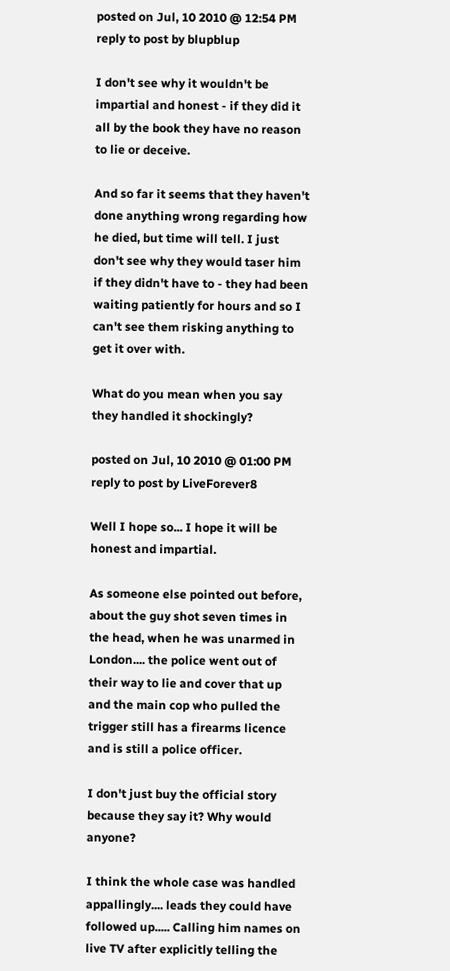posted on Jul, 10 2010 @ 12:54 PM
reply to post by blupblup

I don't see why it wouldn't be impartial and honest - if they did it all by the book they have no reason to lie or deceive.

And so far it seems that they haven't done anything wrong regarding how he died, but time will tell. I just don't see why they would taser him if they didn't have to - they had been waiting patiently for hours and so I can't see them risking anything to get it over with.

What do you mean when you say they handled it shockingly?

posted on Jul, 10 2010 @ 01:00 PM
reply to post by LiveForever8

Well I hope so... I hope it will be honest and impartial.

As someone else pointed out before, about the guy shot seven times in the head, when he was unarmed in London.... the police went out of their way to lie and cover that up and the main cop who pulled the trigger still has a firearms licence and is still a police officer.

I don't just buy the official story because they say it? Why would anyone?

I think the whole case was handled appallingly.... leads they could have followed up..... Calling him names on live TV after explicitly telling the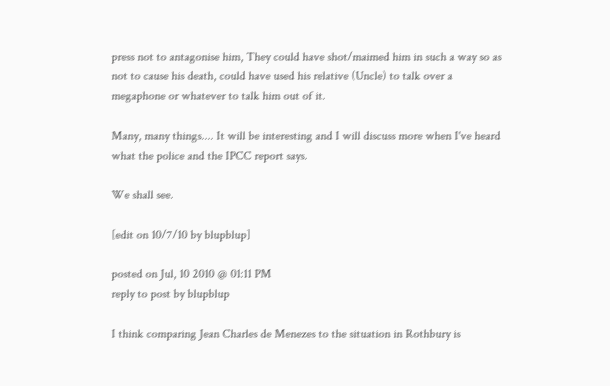press not to antagonise him, They could have shot/maimed him in such a way so as not to cause his death, could have used his relative (Uncle) to talk over a megaphone or whatever to talk him out of it.

Many, many things.... It will be interesting and I will discuss more when I've heard what the police and the IPCC report says.

We shall see.

[edit on 10/7/10 by blupblup]

posted on Jul, 10 2010 @ 01:11 PM
reply to post by blupblup

I think comparing Jean Charles de Menezes to the situation in Rothbury is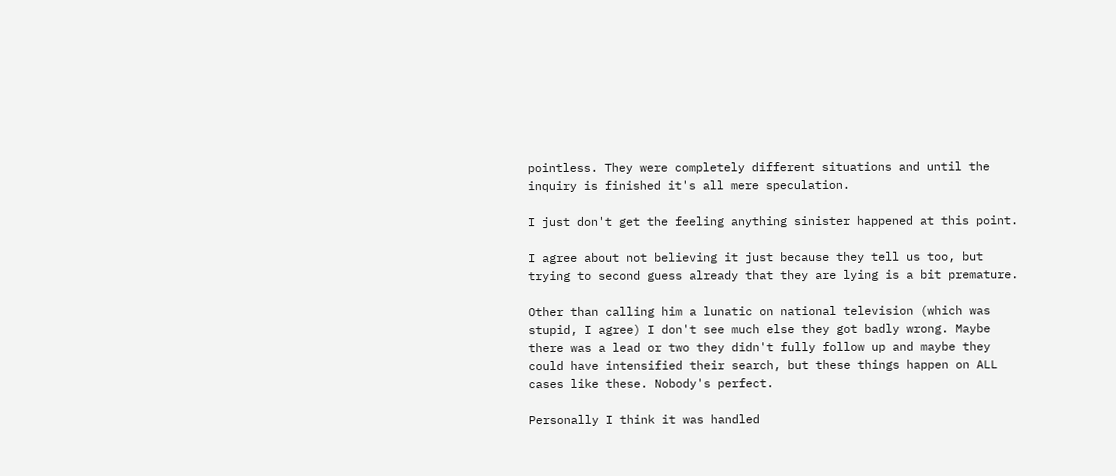pointless. They were completely different situations and until the inquiry is finished it's all mere speculation.

I just don't get the feeling anything sinister happened at this point.

I agree about not believing it just because they tell us too, but trying to second guess already that they are lying is a bit premature.

Other than calling him a lunatic on national television (which was stupid, I agree) I don't see much else they got badly wrong. Maybe there was a lead or two they didn't fully follow up and maybe they could have intensified their search, but these things happen on ALL cases like these. Nobody's perfect.

Personally I think it was handled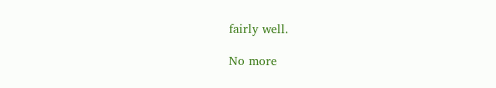fairly well.

No more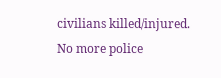civilians killed/injured.
No more police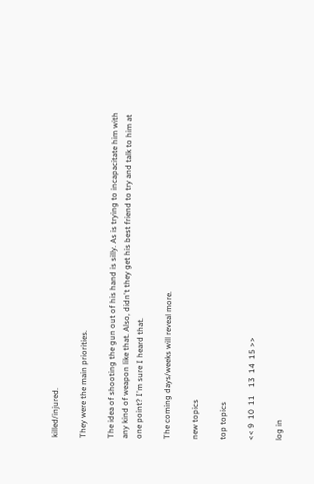killed/injured.

They were the main priorities.

The idea of shooting the gun out of his hand is silly. As is trying to incapacitate him with any kind of weapon like that. Also, didn't they get his best friend to try and talk to him at one point? I'm sure I heard that.

The coming days/weeks will reveal more.

new topics

top topics

<< 9  10  11    13  14  15 >>

log in